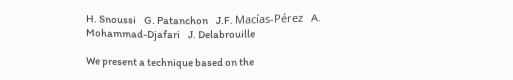H. Snoussi    G. Patanchon    J.F. Macías-Pérez    A. Mohammad-Djafari    J. Delabrouille

We present a technique based on the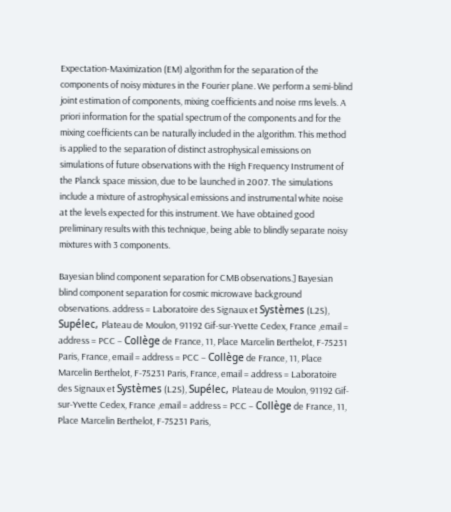Expectation-Maximization (EM) algorithm for the separation of the components of noisy mixtures in the Fourier plane. We perform a semi-blind joint estimation of components, mixing coefficients and noise rms levels. A priori information for the spatial spectrum of the components and for the mixing coefficients can be naturally included in the algorithm. This method is applied to the separation of distinct astrophysical emissions on simulations of future observations with the High Frequency Instrument of the Planck space mission, due to be launched in 2007. The simulations include a mixture of astrophysical emissions and instrumental white noise at the levels expected for this instrument. We have obtained good preliminary results with this technique, being able to blindly separate noisy mixtures with 3 components.

Bayesian blind component separation for CMB observations.] Bayesian blind component separation for cosmic microwave background observations. address = Laboratoire des Signaux et Systèmes (L2S), Supélec, Plateau de Moulon, 91192 Gif-sur-Yvette Cedex, France ,email = address = PCC – Collège de France, 11, Place Marcelin Berthelot, F-75231 Paris, France, email = address = PCC – Collège de France, 11, Place Marcelin Berthelot, F-75231 Paris, France, email = address = Laboratoire des Signaux et Systèmes (L2S), Supélec, Plateau de Moulon, 91192 Gif-sur-Yvette Cedex, France ,email = address = PCC – Collège de France, 11, Place Marcelin Berthelot, F-75231 Paris,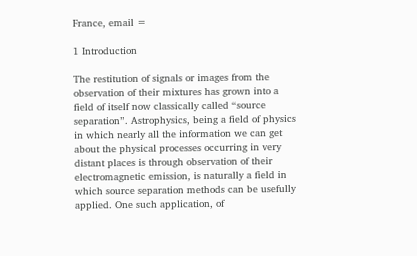France, email =

1 Introduction

The restitution of signals or images from the observation of their mixtures has grown into a field of itself now classically called “source separation”. Astrophysics, being a field of physics in which nearly all the information we can get about the physical processes occurring in very distant places is through observation of their electromagnetic emission, is naturally a field in which source separation methods can be usefully applied. One such application, of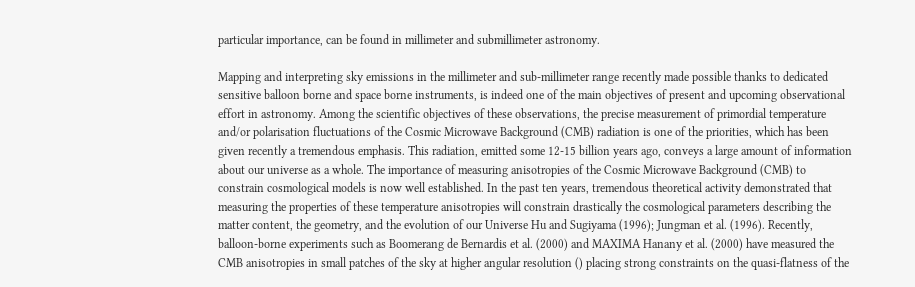particular importance, can be found in millimeter and submillimeter astronomy.

Mapping and interpreting sky emissions in the millimeter and sub-millimeter range recently made possible thanks to dedicated sensitive balloon borne and space borne instruments, is indeed one of the main objectives of present and upcoming observational effort in astronomy. Among the scientific objectives of these observations, the precise measurement of primordial temperature and/or polarisation fluctuations of the Cosmic Microwave Background (CMB) radiation is one of the priorities, which has been given recently a tremendous emphasis. This radiation, emitted some 12-15 billion years ago, conveys a large amount of information about our universe as a whole. The importance of measuring anisotropies of the Cosmic Microwave Background (CMB) to constrain cosmological models is now well established. In the past ten years, tremendous theoretical activity demonstrated that measuring the properties of these temperature anisotropies will constrain drastically the cosmological parameters describing the matter content, the geometry, and the evolution of our Universe Hu and Sugiyama (1996); Jungman et al. (1996). Recently, balloon-borne experiments such as Boomerang de Bernardis et al. (2000) and MAXIMA Hanany et al. (2000) have measured the CMB anisotropies in small patches of the sky at higher angular resolution () placing strong constraints on the quasi-flatness of the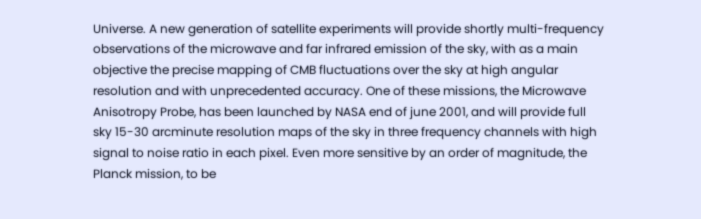Universe. A new generation of satellite experiments will provide shortly multi-frequency observations of the microwave and far infrared emission of the sky, with as a main objective the precise mapping of CMB fluctuations over the sky at high angular resolution and with unprecedented accuracy. One of these missions, the Microwave Anisotropy Probe, has been launched by NASA end of june 2001, and will provide full sky 15-30 arcminute resolution maps of the sky in three frequency channels with high signal to noise ratio in each pixel. Even more sensitive by an order of magnitude, the Planck mission, to be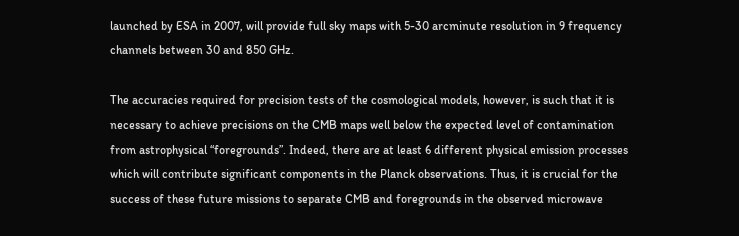launched by ESA in 2007, will provide full sky maps with 5-30 arcminute resolution in 9 frequency channels between 30 and 850 GHz.

The accuracies required for precision tests of the cosmological models, however, is such that it is necessary to achieve precisions on the CMB maps well below the expected level of contamination from astrophysical “foregrounds”. Indeed, there are at least 6 different physical emission processes which will contribute significant components in the Planck observations. Thus, it is crucial for the success of these future missions to separate CMB and foregrounds in the observed microwave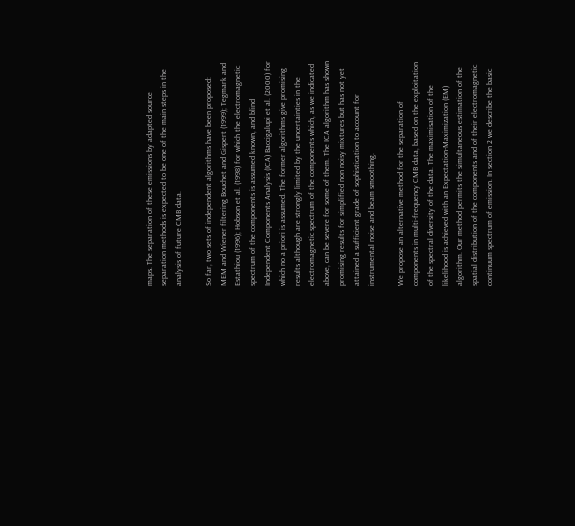maps. The separation of these emissions by adapted source separation methods is expected to be one of the main steps in the analysis of future CMB data.

So far, two sets of independent algorithms have been proposed: MEM and Wiener filtering Bouchet and Gispert (1999); Tegmark and Estathiou (1996); Hobson et al. (1998) for which the electromagnetic spectrum of the components is assumed known, and blind Independent Components Analysis (ICA) Baccigalupi et al. (2000) for which no a priori is assumed. The former algorithms give promising results although are strongly limited by the uncertainties in the electromagnetic spectrum of the components which, as we indicated above, can be severe for some of them. The ICA algorithm has shown promising results for simplified non noisy mixtures but has not yet attained a sufficient grade of sophistication to account for instrumental noise and beam smoothing.

We propose an alternative method for the separation of components in multi-frequency CMB data, based on the exploitation of the spectral diversity of the data. The maximisation of the likelihood is achieved with an Expectation-Maximization (EM) algorithm. Our method permits the simultaneous estimation of the spatial distribution of the components and of their electromagnetic continuum spectrum of emission. In section 2 we describe the basic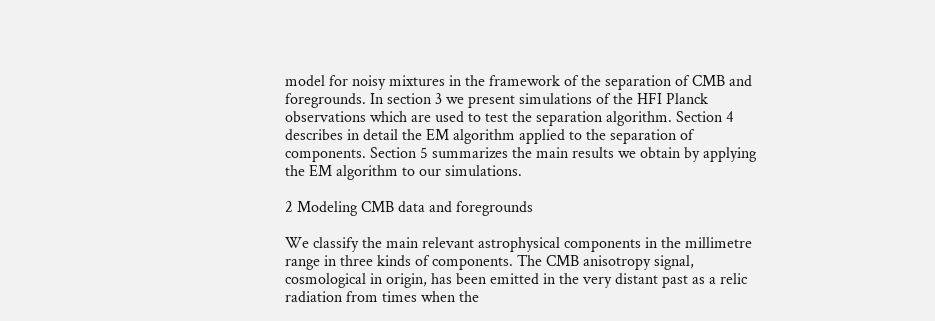model for noisy mixtures in the framework of the separation of CMB and foregrounds. In section 3 we present simulations of the HFI Planck observations which are used to test the separation algorithm. Section 4 describes in detail the EM algorithm applied to the separation of components. Section 5 summarizes the main results we obtain by applying the EM algorithm to our simulations.

2 Modeling CMB data and foregrounds

We classify the main relevant astrophysical components in the millimetre range in three kinds of components. The CMB anisotropy signal, cosmological in origin, has been emitted in the very distant past as a relic radiation from times when the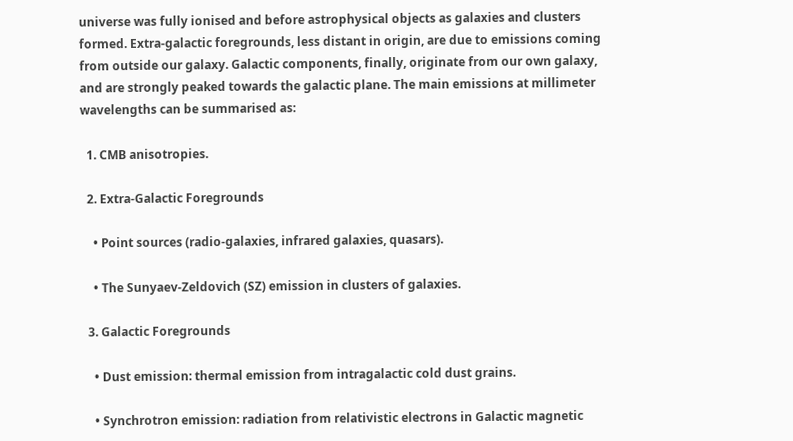universe was fully ionised and before astrophysical objects as galaxies and clusters formed. Extra-galactic foregrounds, less distant in origin, are due to emissions coming from outside our galaxy. Galactic components, finally, originate from our own galaxy, and are strongly peaked towards the galactic plane. The main emissions at millimeter wavelengths can be summarised as:

  1. CMB anisotropies.

  2. Extra-Galactic Foregrounds

    • Point sources (radio-galaxies, infrared galaxies, quasars).

    • The Sunyaev-Zeldovich (SZ) emission in clusters of galaxies.

  3. Galactic Foregrounds

    • Dust emission: thermal emission from intragalactic cold dust grains.

    • Synchrotron emission: radiation from relativistic electrons in Galactic magnetic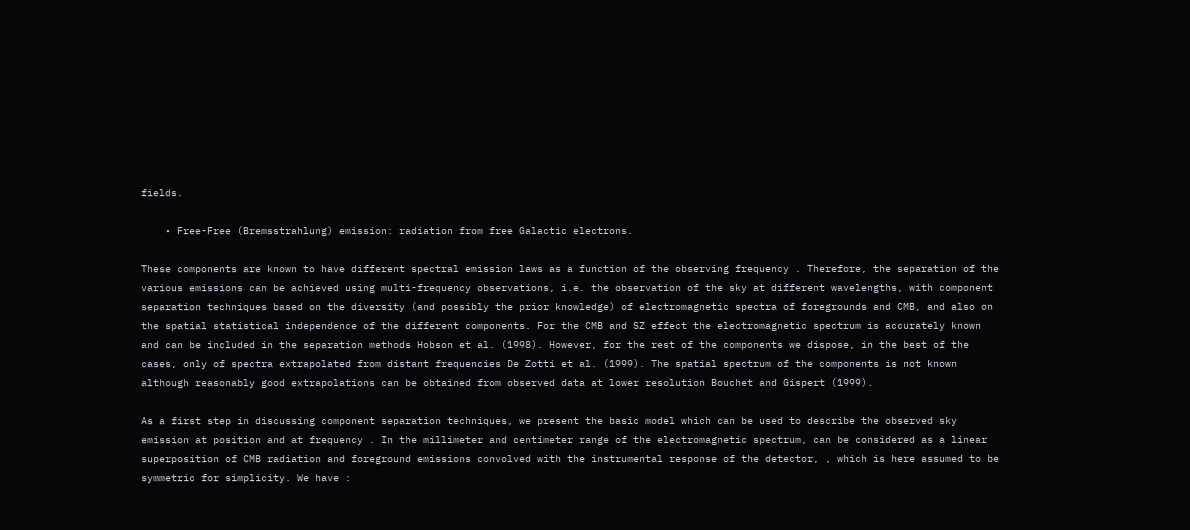fields.

    • Free-Free (Bremsstrahlung) emission: radiation from free Galactic electrons.

These components are known to have different spectral emission laws as a function of the observing frequency . Therefore, the separation of the various emissions can be achieved using multi-frequency observations, i.e. the observation of the sky at different wavelengths, with component separation techniques based on the diversity (and possibly the prior knowledge) of electromagnetic spectra of foregrounds and CMB, and also on the spatial statistical independence of the different components. For the CMB and SZ effect the electromagnetic spectrum is accurately known and can be included in the separation methods Hobson et al. (1998). However, for the rest of the components we dispose, in the best of the cases, only of spectra extrapolated from distant frequencies De Zotti et al. (1999). The spatial spectrum of the components is not known although reasonably good extrapolations can be obtained from observed data at lower resolution Bouchet and Gispert (1999).

As a first step in discussing component separation techniques, we present the basic model which can be used to describe the observed sky emission at position and at frequency . In the millimeter and centimeter range of the electromagnetic spectrum, can be considered as a linear superposition of CMB radiation and foreground emissions convolved with the instrumental response of the detector, , which is here assumed to be symmetric for simplicity. We have :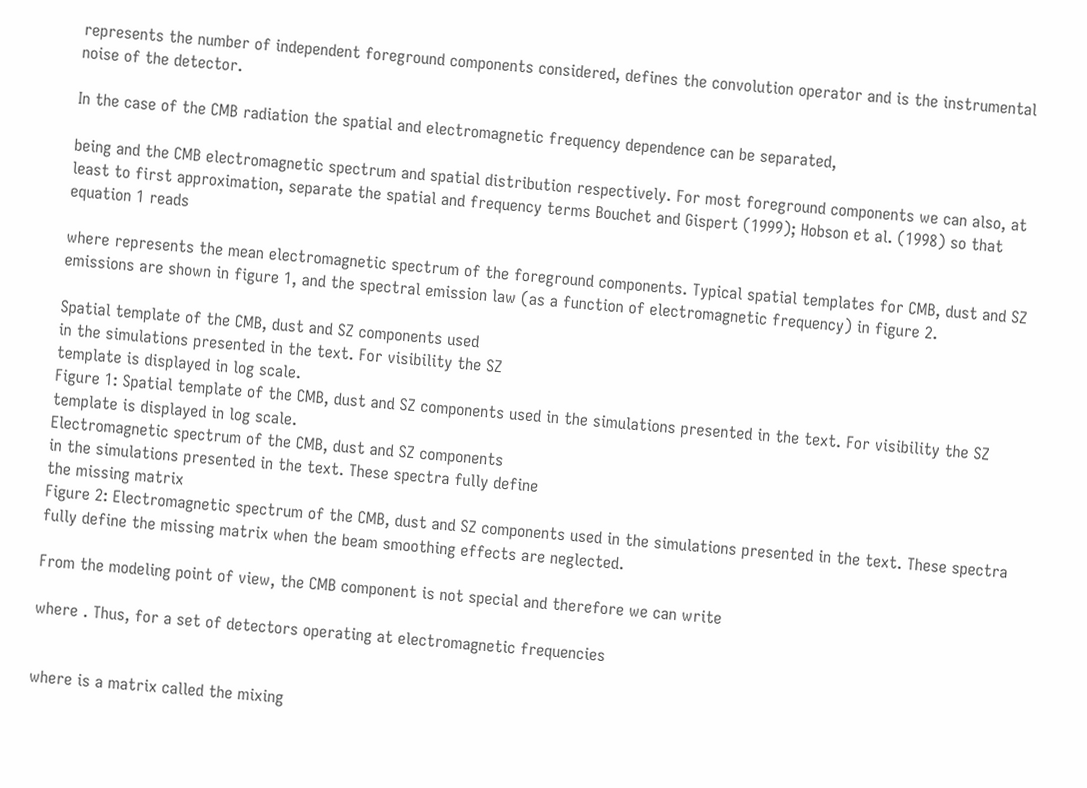represents the number of independent foreground components considered, defines the convolution operator and is the instrumental noise of the detector.

In the case of the CMB radiation the spatial and electromagnetic frequency dependence can be separated,

being and the CMB electromagnetic spectrum and spatial distribution respectively. For most foreground components we can also, at least to first approximation, separate the spatial and frequency terms Bouchet and Gispert (1999); Hobson et al. (1998) so that equation 1 reads

where represents the mean electromagnetic spectrum of the foreground components. Typical spatial templates for CMB, dust and SZ emissions are shown in figure 1, and the spectral emission law (as a function of electromagnetic frequency) in figure 2.

Spatial template of the CMB, dust and SZ components used
in the simulations presented in the text. For visibility the SZ
template is displayed in log scale.
Figure 1: Spatial template of the CMB, dust and SZ components used in the simulations presented in the text. For visibility the SZ template is displayed in log scale.
Electromagnetic spectrum of the CMB, dust and SZ components
in the simulations presented in the text. These spectra fully define
the missing matrix
Figure 2: Electromagnetic spectrum of the CMB, dust and SZ components used in the simulations presented in the text. These spectra fully define the missing matrix when the beam smoothing effects are neglected.

From the modeling point of view, the CMB component is not special and therefore we can write

where . Thus, for a set of detectors operating at electromagnetic frequencies


where is a matrix called the mixing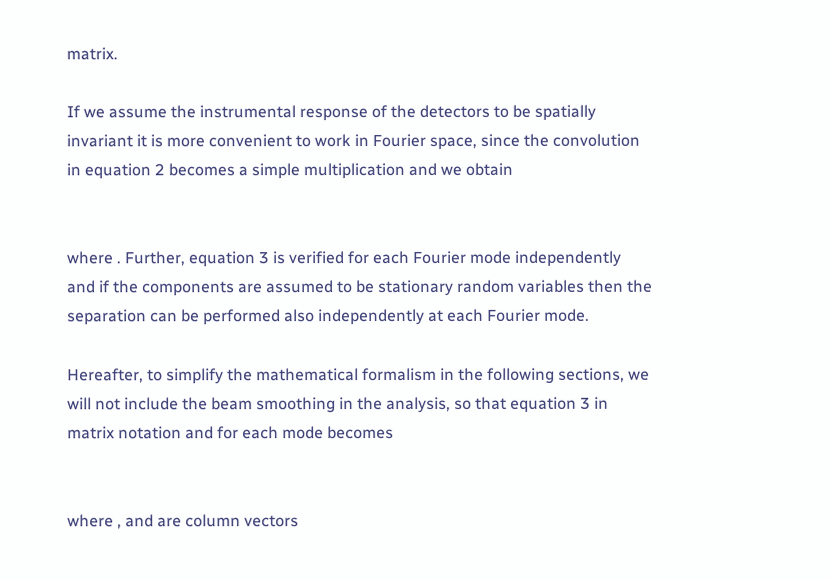matrix.

If we assume the instrumental response of the detectors to be spatially invariant it is more convenient to work in Fourier space, since the convolution in equation 2 becomes a simple multiplication and we obtain


where . Further, equation 3 is verified for each Fourier mode independently and if the components are assumed to be stationary random variables then the separation can be performed also independently at each Fourier mode.

Hereafter, to simplify the mathematical formalism in the following sections, we will not include the beam smoothing in the analysis, so that equation 3 in matrix notation and for each mode becomes


where , and are column vectors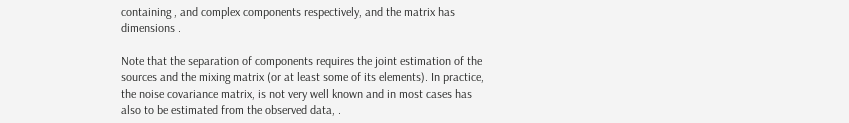containing , and complex components respectively, and the matrix has dimensions .

Note that the separation of components requires the joint estimation of the sources and the mixing matrix (or at least some of its elements). In practice, the noise covariance matrix, is not very well known and in most cases has also to be estimated from the observed data, .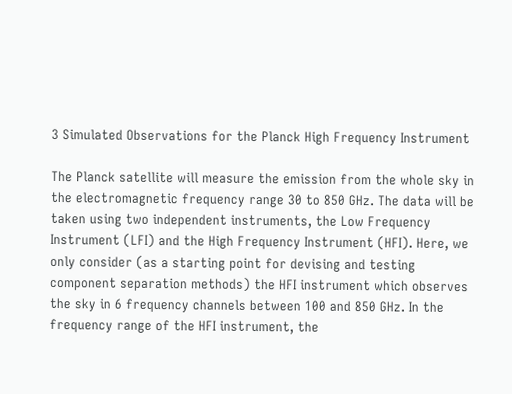3 Simulated Observations for the Planck High Frequency Instrument

The Planck satellite will measure the emission from the whole sky in the electromagnetic frequency range 30 to 850 GHz. The data will be taken using two independent instruments, the Low Frequency Instrument (LFI) and the High Frequency Instrument (HFI). Here, we only consider (as a starting point for devising and testing component separation methods) the HFI instrument which observes the sky in 6 frequency channels between 100 and 850 GHz. In the frequency range of the HFI instrument, the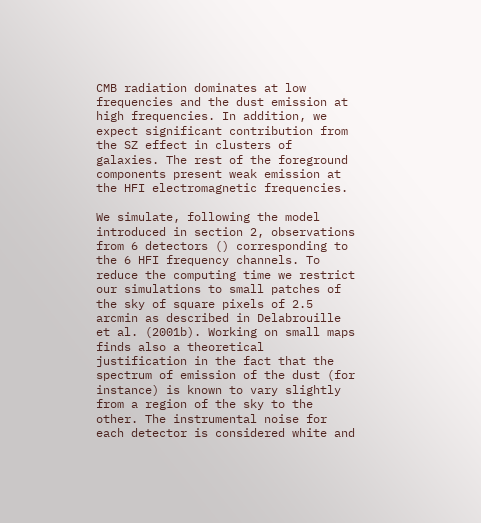CMB radiation dominates at low frequencies and the dust emission at high frequencies. In addition, we expect significant contribution from the SZ effect in clusters of galaxies. The rest of the foreground components present weak emission at the HFI electromagnetic frequencies.

We simulate, following the model introduced in section 2, observations from 6 detectors () corresponding to the 6 HFI frequency channels. To reduce the computing time we restrict our simulations to small patches of the sky of square pixels of 2.5 arcmin as described in Delabrouille et al. (2001b). Working on small maps finds also a theoretical justification in the fact that the spectrum of emission of the dust (for instance) is known to vary slightly from a region of the sky to the other. The instrumental noise for each detector is considered white and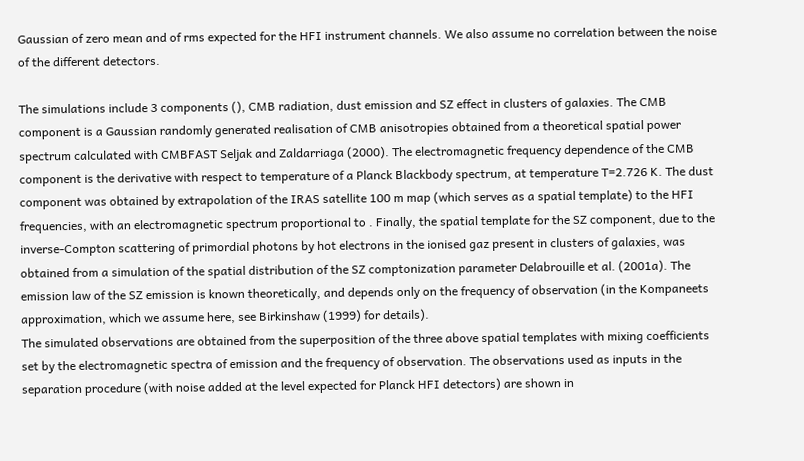Gaussian of zero mean and of rms expected for the HFI instrument channels. We also assume no correlation between the noise of the different detectors.

The simulations include 3 components (), CMB radiation, dust emission and SZ effect in clusters of galaxies. The CMB component is a Gaussian randomly generated realisation of CMB anisotropies obtained from a theoretical spatial power spectrum calculated with CMBFAST Seljak and Zaldarriaga (2000). The electromagnetic frequency dependence of the CMB component is the derivative with respect to temperature of a Planck Blackbody spectrum, at temperature T=2.726 K. The dust component was obtained by extrapolation of the IRAS satellite 100 m map (which serves as a spatial template) to the HFI frequencies, with an electromagnetic spectrum proportional to . Finally, the spatial template for the SZ component, due to the inverse-Compton scattering of primordial photons by hot electrons in the ionised gaz present in clusters of galaxies, was obtained from a simulation of the spatial distribution of the SZ comptonization parameter Delabrouille et al. (2001a). The emission law of the SZ emission is known theoretically, and depends only on the frequency of observation (in the Kompaneets approximation, which we assume here, see Birkinshaw (1999) for details).
The simulated observations are obtained from the superposition of the three above spatial templates with mixing coefficients set by the electromagnetic spectra of emission and the frequency of observation. The observations used as inputs in the separation procedure (with noise added at the level expected for Planck HFI detectors) are shown in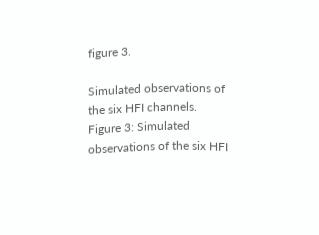figure 3.

Simulated observations of the six HFI channels.
Figure 3: Simulated observations of the six HFI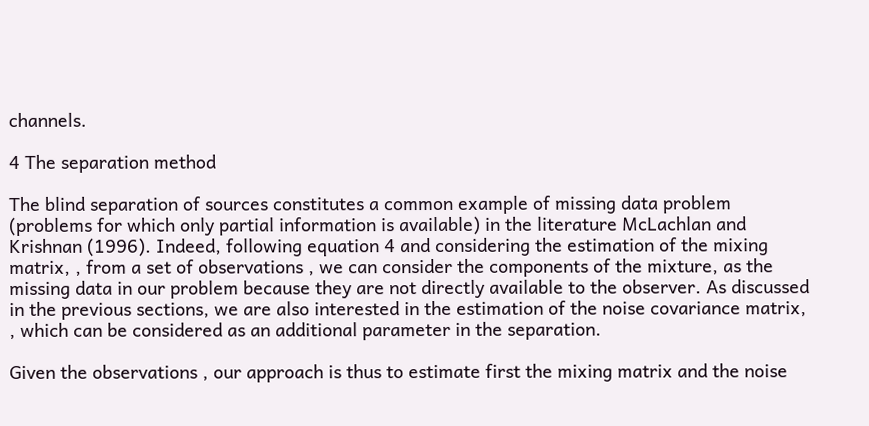channels.

4 The separation method

The blind separation of sources constitutes a common example of missing data problem (problems for which only partial information is available) in the literature McLachlan and Krishnan (1996). Indeed, following equation 4 and considering the estimation of the mixing matrix, , from a set of observations , we can consider the components of the mixture, as the missing data in our problem because they are not directly available to the observer. As discussed in the previous sections, we are also interested in the estimation of the noise covariance matrix, , which can be considered as an additional parameter in the separation.

Given the observations , our approach is thus to estimate first the mixing matrix and the noise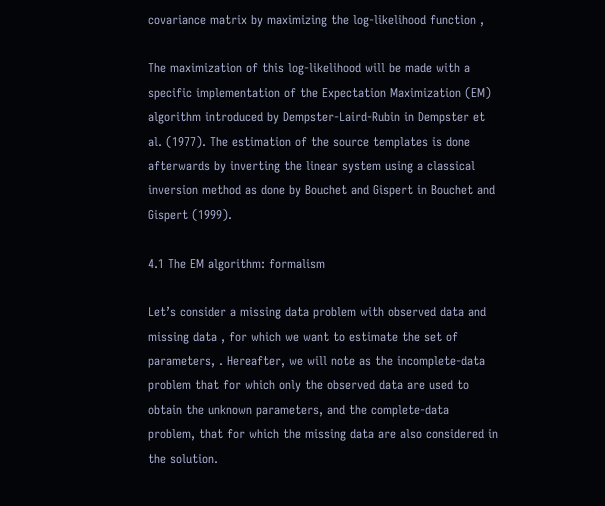covariance matrix by maximizing the log-likelihood function ,

The maximization of this log-likelihood will be made with a specific implementation of the Expectation Maximization (EM) algorithm introduced by Dempster-Laird-Rubin in Dempster et al. (1977). The estimation of the source templates is done afterwards by inverting the linear system using a classical inversion method as done by Bouchet and Gispert in Bouchet and Gispert (1999).

4.1 The EM algorithm: formalism

Let’s consider a missing data problem with observed data and missing data , for which we want to estimate the set of parameters, . Hereafter, we will note as the incomplete-data problem that for which only the observed data are used to obtain the unknown parameters, and the complete-data problem, that for which the missing data are also considered in the solution.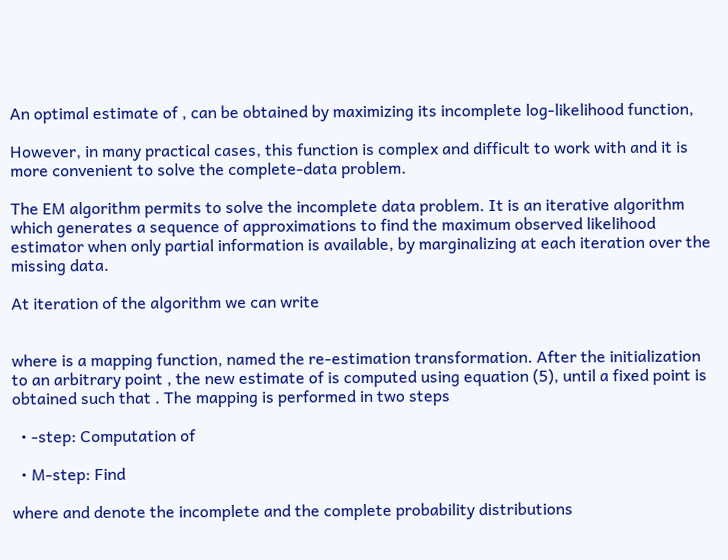An optimal estimate of , can be obtained by maximizing its incomplete log-likelihood function,

However, in many practical cases, this function is complex and difficult to work with and it is more convenient to solve the complete-data problem.

The EM algorithm permits to solve the incomplete data problem. It is an iterative algorithm which generates a sequence of approximations to find the maximum observed likelihood estimator when only partial information is available, by marginalizing at each iteration over the missing data.

At iteration of the algorithm we can write


where is a mapping function, named the re-estimation transformation. After the initialization to an arbitrary point , the new estimate of is computed using equation (5), until a fixed point is obtained such that . The mapping is performed in two steps

  • -step: Computation of

  • M-step: Find

where and denote the incomplete and the complete probability distributions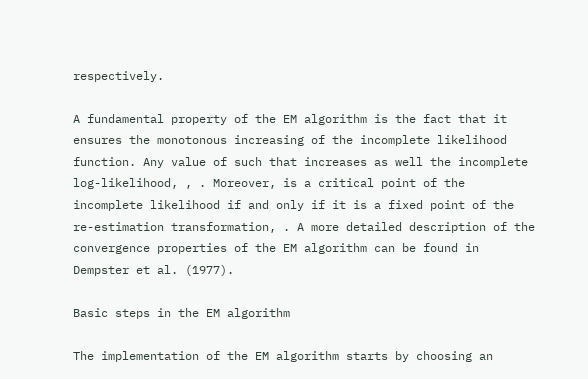respectively.

A fundamental property of the EM algorithm is the fact that it ensures the monotonous increasing of the incomplete likelihood function. Any value of such that increases as well the incomplete log-likelihood, , . Moreover, is a critical point of the incomplete likelihood if and only if it is a fixed point of the re-estimation transformation, . A more detailed description of the convergence properties of the EM algorithm can be found in Dempster et al. (1977).

Basic steps in the EM algorithm

The implementation of the EM algorithm starts by choosing an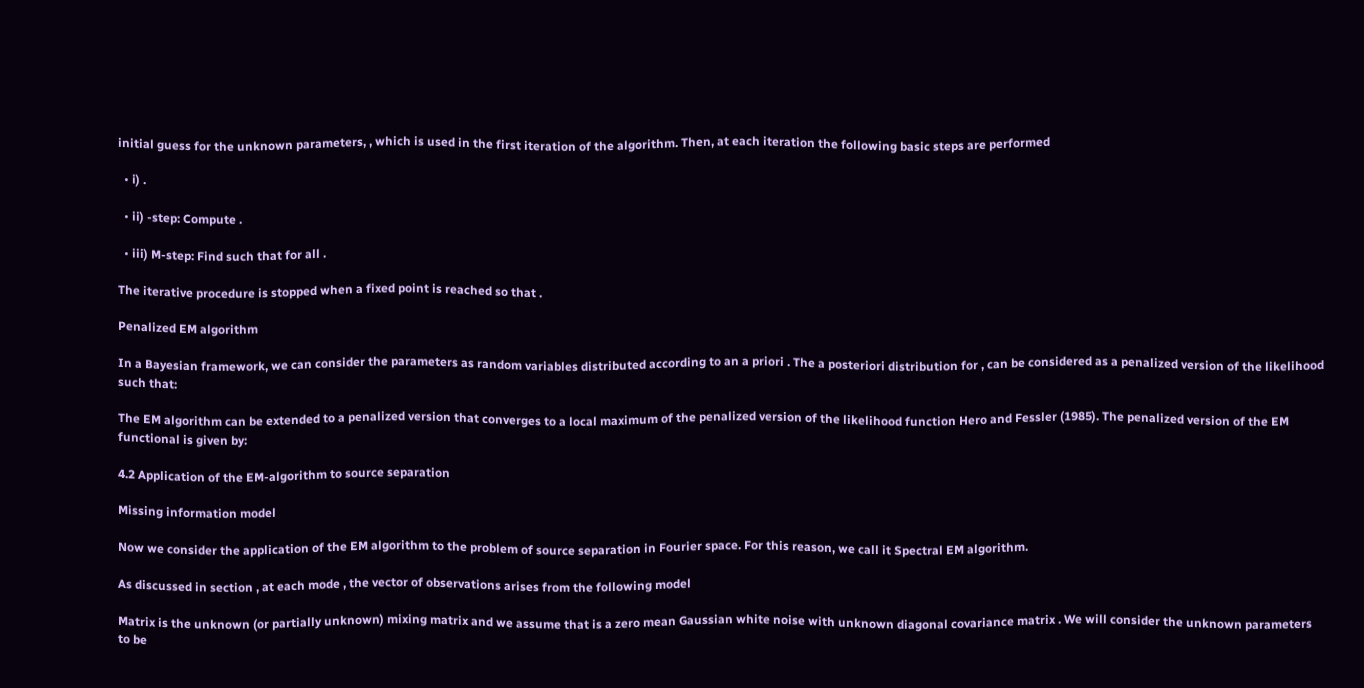initial guess for the unknown parameters, , which is used in the first iteration of the algorithm. Then, at each iteration the following basic steps are performed

  • i) .

  • ii) -step: Compute .

  • iii) M-step: Find such that for all .

The iterative procedure is stopped when a fixed point is reached so that .

Penalized EM algorithm

In a Bayesian framework, we can consider the parameters as random variables distributed according to an a priori . The a posteriori distribution for , can be considered as a penalized version of the likelihood such that:

The EM algorithm can be extended to a penalized version that converges to a local maximum of the penalized version of the likelihood function Hero and Fessler (1985). The penalized version of the EM functional is given by:

4.2 Application of the EM-algorithm to source separation

Missing information model

Now we consider the application of the EM algorithm to the problem of source separation in Fourier space. For this reason, we call it Spectral EM algorithm.

As discussed in section , at each mode , the vector of observations arises from the following model

Matrix is the unknown (or partially unknown) mixing matrix and we assume that is a zero mean Gaussian white noise with unknown diagonal covariance matrix . We will consider the unknown parameters to be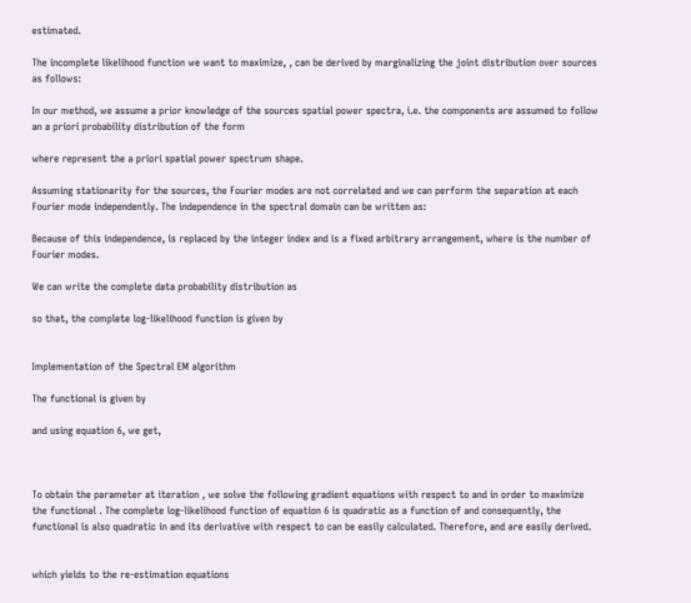estimated.

The incomplete likelihood function we want to maximize, , can be derived by marginalizing the joint distribution over sources as follows:

In our method, we assume a prior knowledge of the sources spatial power spectra, i.e. the components are assumed to follow an a priori probability distribution of the form

where represent the a priori spatial power spectrum shape.

Assuming stationarity for the sources, the Fourier modes are not correlated and we can perform the separation at each Fourier mode independently. The independence in the spectral domain can be written as:

Because of this independence, is replaced by the integer index and is a fixed arbitrary arrangement, where is the number of Fourier modes.

We can write the complete data probability distribution as

so that, the complete log-likelihood function is given by


Implementation of the Spectral EM algorithm

The functional is given by

and using equation 6, we get,



To obtain the parameter at iteration , we solve the following gradient equations with respect to and in order to maximize the functional . The complete log-likelihood function of equation 6 is quadratic as a function of and consequently, the functional is also quadratic in and its derivative with respect to can be easily calculated. Therefore, and are easily derived.


which yields to the re-estimation equations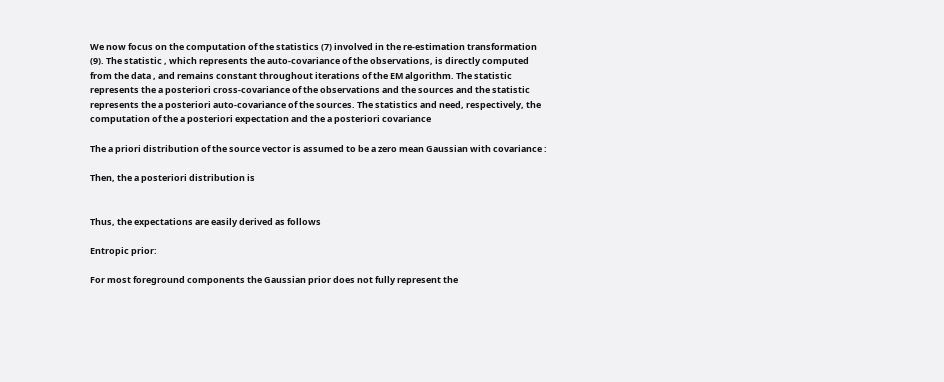We now focus on the computation of the statistics (7) involved in the re-estimation transformation (9). The statistic , which represents the auto-covariance of the observations, is directly computed from the data , and remains constant throughout iterations of the EM algorithm. The statistic represents the a posteriori cross-covariance of the observations and the sources and the statistic represents the a posteriori auto-covariance of the sources. The statistics and need, respectively, the computation of the a posteriori expectation and the a posteriori covariance

The a priori distribution of the source vector is assumed to be a zero mean Gaussian with covariance :

Then, the a posteriori distribution is


Thus, the expectations are easily derived as follows

Entropic prior:

For most foreground components the Gaussian prior does not fully represent the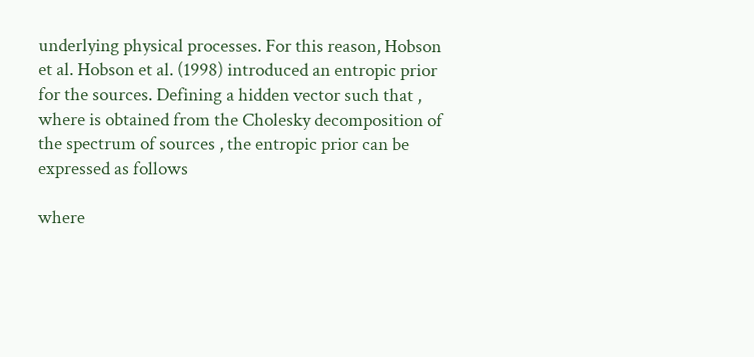underlying physical processes. For this reason, Hobson et al. Hobson et al. (1998) introduced an entropic prior for the sources. Defining a hidden vector such that , where is obtained from the Cholesky decomposition of the spectrum of sources , the entropic prior can be expressed as follows

where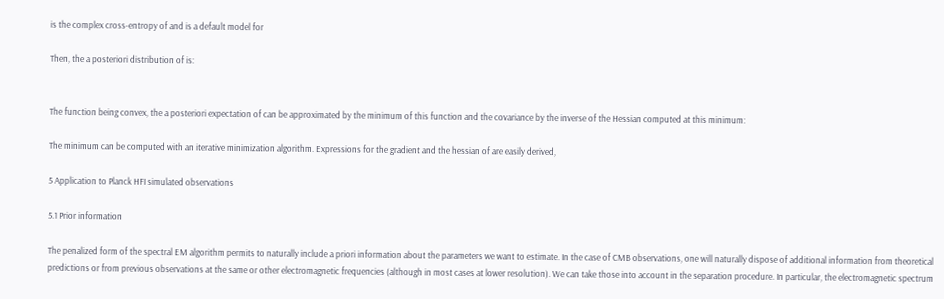is the complex cross-entropy of and is a default model for

Then, the a posteriori distribution of is:


The function being convex, the a posteriori expectation of can be approximated by the minimum of this function and the covariance by the inverse of the Hessian computed at this minimum:

The minimum can be computed with an iterative minimization algorithm. Expressions for the gradient and the hessian of are easily derived,

5 Application to Planck HFI simulated observations

5.1 Prior information

The penalized form of the spectral EM algorithm permits to naturally include a priori information about the parameters we want to estimate. In the case of CMB observations, one will naturally dispose of additional information from theoretical predictions or from previous observations at the same or other electromagnetic frequencies (although in most cases at lower resolution). We can take those into account in the separation procedure. In particular, the electromagnetic spectrum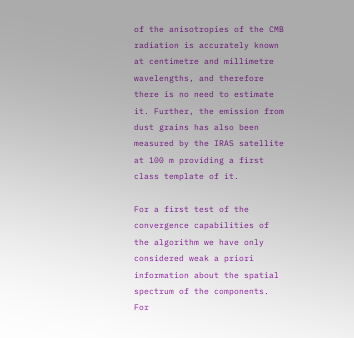of the anisotropies of the CMB radiation is accurately known at centimetre and millimetre wavelengths, and therefore there is no need to estimate it. Further, the emission from dust grains has also been measured by the IRAS satellite at 100 m providing a first class template of it.

For a first test of the convergence capabilities of the algorithm we have only considered weak a priori information about the spatial spectrum of the components. For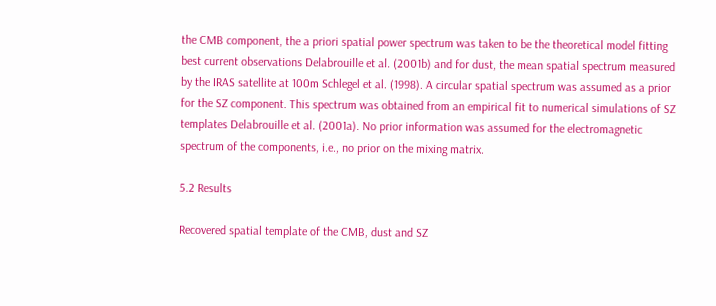the CMB component, the a priori spatial power spectrum was taken to be the theoretical model fitting best current observations Delabrouille et al. (2001b) and for dust, the mean spatial spectrum measured by the IRAS satellite at 100m Schlegel et al. (1998). A circular spatial spectrum was assumed as a prior for the SZ component. This spectrum was obtained from an empirical fit to numerical simulations of SZ templates Delabrouille et al. (2001a). No prior information was assumed for the electromagnetic spectrum of the components, i.e., no prior on the mixing matrix.

5.2 Results

Recovered spatial template of the CMB, dust and SZ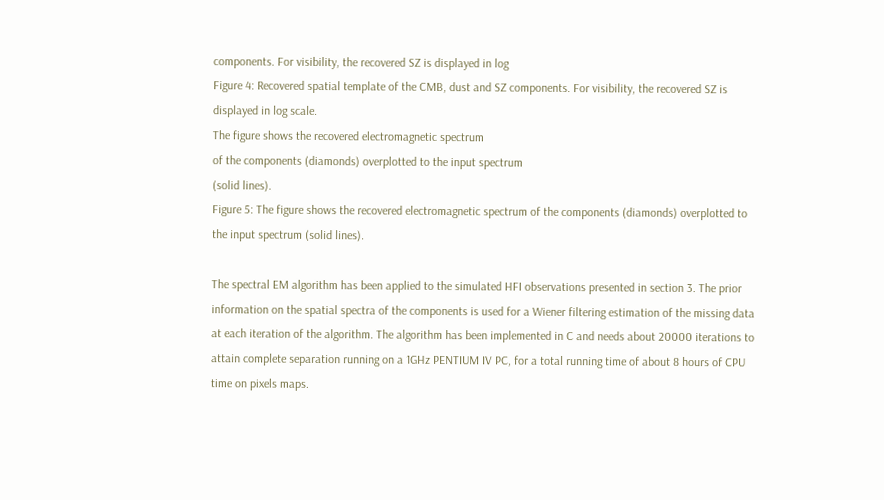components. For visibility, the recovered SZ is displayed in log
Figure 4: Recovered spatial template of the CMB, dust and SZ components. For visibility, the recovered SZ is displayed in log scale.
The figure shows the recovered electromagnetic spectrum
of the components (diamonds) overplotted to the input spectrum
(solid lines).
Figure 5: The figure shows the recovered electromagnetic spectrum of the components (diamonds) overplotted to the input spectrum (solid lines).

The spectral EM algorithm has been applied to the simulated HFI observations presented in section 3. The prior information on the spatial spectra of the components is used for a Wiener filtering estimation of the missing data at each iteration of the algorithm. The algorithm has been implemented in C and needs about 20000 iterations to attain complete separation running on a 1GHz PENTIUM IV PC, for a total running time of about 8 hours of CPU time on pixels maps.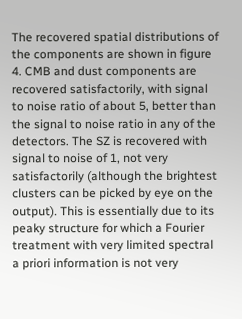The recovered spatial distributions of the components are shown in figure 4. CMB and dust components are recovered satisfactorily, with signal to noise ratio of about 5, better than the signal to noise ratio in any of the detectors. The SZ is recovered with signal to noise of 1, not very satisfactorily (although the brightest clusters can be picked by eye on the output). This is essentially due to its peaky structure for which a Fourier treatment with very limited spectral a priori information is not very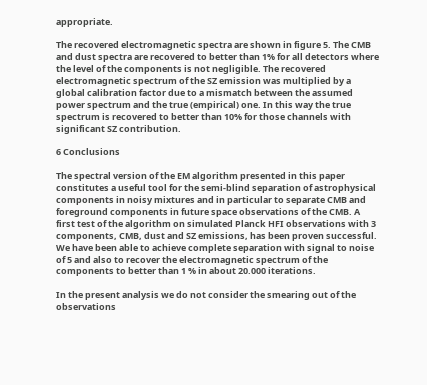appropriate.

The recovered electromagnetic spectra are shown in figure 5. The CMB and dust spectra are recovered to better than 1% for all detectors where the level of the components is not negligible. The recovered electromagnetic spectrum of the SZ emission was multiplied by a global calibration factor due to a mismatch between the assumed power spectrum and the true (empirical) one. In this way the true spectrum is recovered to better than 10% for those channels with significant SZ contribution.

6 Conclusions

The spectral version of the EM algorithm presented in this paper constitutes a useful tool for the semi-blind separation of astrophysical components in noisy mixtures and in particular to separate CMB and foreground components in future space observations of the CMB. A first test of the algorithm on simulated Planck HFI observations with 3 components, CMB, dust and SZ emissions, has been proven successful. We have been able to achieve complete separation with signal to noise of 5 and also to recover the electromagnetic spectrum of the components to better than 1 % in about 20.000 iterations.

In the present analysis we do not consider the smearing out of the observations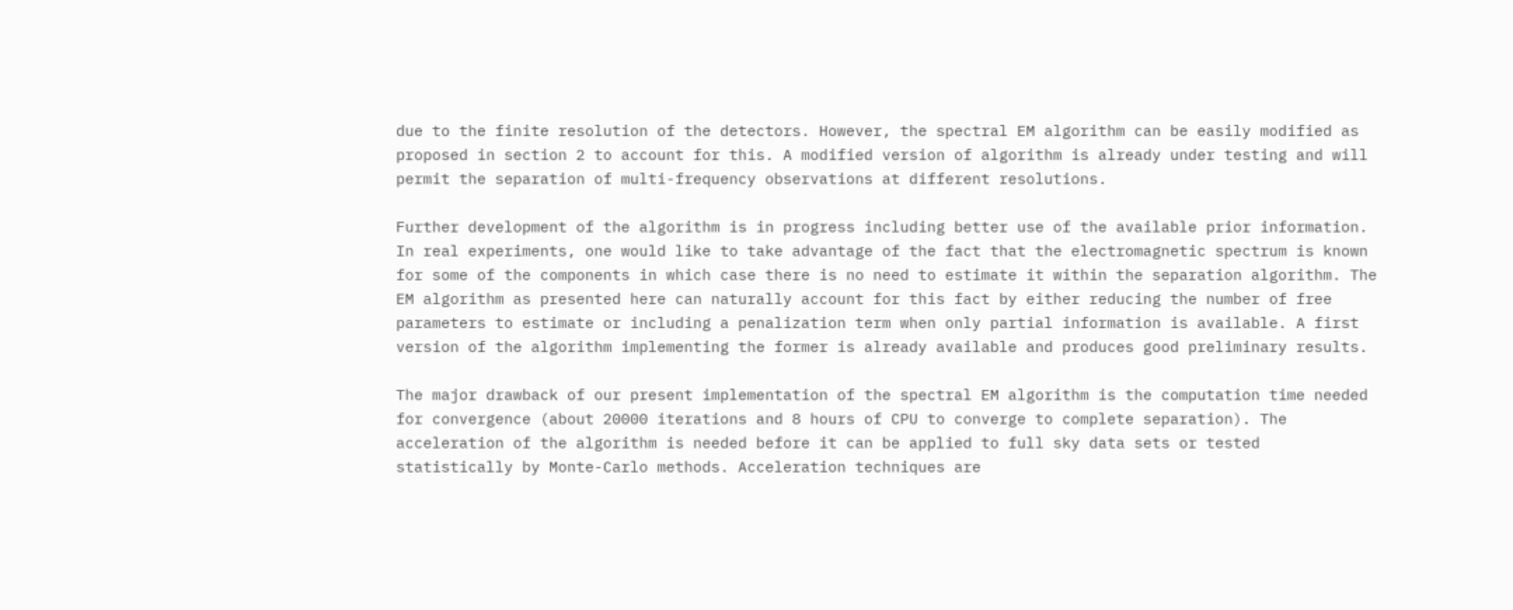due to the finite resolution of the detectors. However, the spectral EM algorithm can be easily modified as proposed in section 2 to account for this. A modified version of algorithm is already under testing and will permit the separation of multi-frequency observations at different resolutions.

Further development of the algorithm is in progress including better use of the available prior information. In real experiments, one would like to take advantage of the fact that the electromagnetic spectrum is known for some of the components in which case there is no need to estimate it within the separation algorithm. The EM algorithm as presented here can naturally account for this fact by either reducing the number of free parameters to estimate or including a penalization term when only partial information is available. A first version of the algorithm implementing the former is already available and produces good preliminary results.

The major drawback of our present implementation of the spectral EM algorithm is the computation time needed for convergence (about 20000 iterations and 8 hours of CPU to converge to complete separation). The acceleration of the algorithm is needed before it can be applied to full sky data sets or tested statistically by Monte-Carlo methods. Acceleration techniques are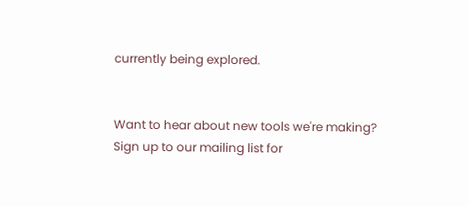currently being explored.


Want to hear about new tools we're making? Sign up to our mailing list for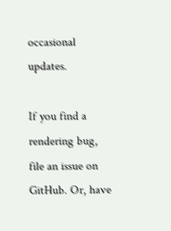occasional updates.

If you find a rendering bug, file an issue on GitHub. Or, have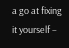a go at fixing it yourself –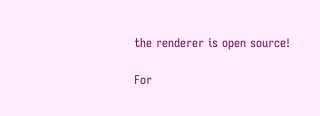the renderer is open source!

For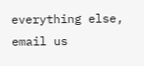everything else, email us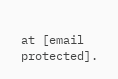at [email protected].